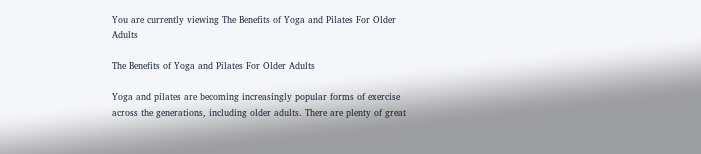You are currently viewing The Benefits of Yoga and Pilates For Older Adults

The Benefits of Yoga and Pilates For Older Adults

Yoga and pilates are becoming increasingly popular forms of exercise across the generations, including older adults. There are plenty of great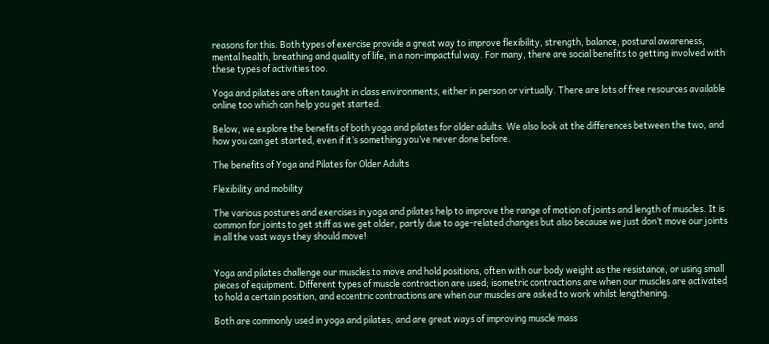reasons for this. Both types of exercise provide a great way to improve flexibility, strength, balance, postural awareness, mental health, breathing and quality of life, in a non-impactful way. For many, there are social benefits to getting involved with these types of activities too.

Yoga and pilates are often taught in class environments, either in person or virtually. There are lots of free resources available online too which can help you get started.

Below, we explore the benefits of both yoga and pilates for older adults. We also look at the differences between the two, and how you can get started, even if it’s something you’ve never done before.

The benefits of Yoga and Pilates for Older Adults

Flexibility and mobility

The various postures and exercises in yoga and pilates help to improve the range of motion of joints and length of muscles. It is common for joints to get stiff as we get older, partly due to age-related changes but also because we just don’t move our joints in all the vast ways they should move!


Yoga and pilates challenge our muscles to move and hold positions, often with our body weight as the resistance, or using small pieces of equipment. Different types of muscle contraction are used; isometric contractions are when our muscles are activated to hold a certain position, and eccentric contractions are when our muscles are asked to work whilst lengthening.

Both are commonly used in yoga and pilates, and are great ways of improving muscle mass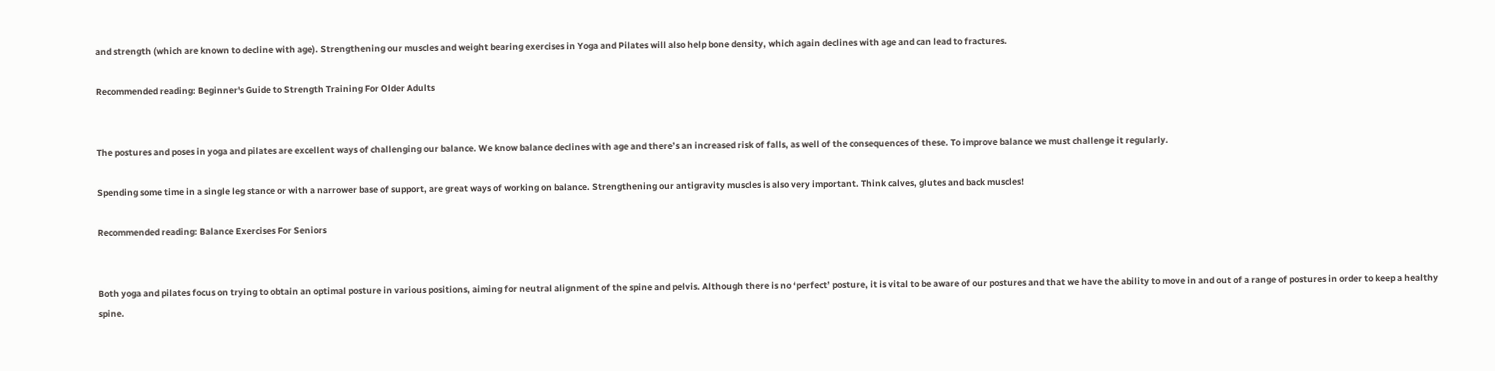and strength (which are known to decline with age). Strengthening our muscles and weight bearing exercises in Yoga and Pilates will also help bone density, which again declines with age and can lead to fractures.

Recommended reading: Beginner's Guide to Strength Training For Older Adults


The postures and poses in yoga and pilates are excellent ways of challenging our balance. We know balance declines with age and there’s an increased risk of falls, as well of the consequences of these. To improve balance we must challenge it regularly.

Spending some time in a single leg stance or with a narrower base of support, are great ways of working on balance. Strengthening our antigravity muscles is also very important. Think calves, glutes and back muscles!

Recommended reading: Balance Exercises For Seniors


Both yoga and pilates focus on trying to obtain an optimal posture in various positions, aiming for neutral alignment of the spine and pelvis. Although there is no ‘perfect’ posture, it is vital to be aware of our postures and that we have the ability to move in and out of a range of postures in order to keep a healthy spine.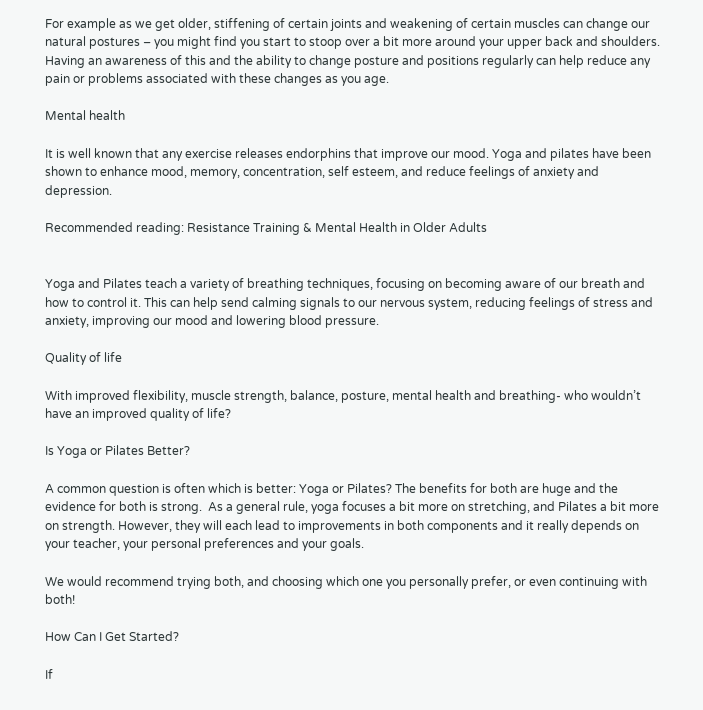For example as we get older, stiffening of certain joints and weakening of certain muscles can change our natural postures – you might find you start to stoop over a bit more around your upper back and shoulders. Having an awareness of this and the ability to change posture and positions regularly can help reduce any pain or problems associated with these changes as you age.

Mental health

It is well known that any exercise releases endorphins that improve our mood. Yoga and pilates have been shown to enhance mood, memory, concentration, self esteem, and reduce feelings of anxiety and depression.

Recommended reading: Resistance Training & Mental Health in Older Adults


Yoga and Pilates teach a variety of breathing techniques, focusing on becoming aware of our breath and how to control it. This can help send calming signals to our nervous system, reducing feelings of stress and anxiety, improving our mood and lowering blood pressure.

Quality of life

With improved flexibility, muscle strength, balance, posture, mental health and breathing- who wouldn’t have an improved quality of life?

Is Yoga or Pilates Better?

A common question is often which is better: Yoga or Pilates? The benefits for both are huge and the evidence for both is strong.  As a general rule, yoga focuses a bit more on stretching, and Pilates a bit more on strength. However, they will each lead to improvements in both components and it really depends on your teacher, your personal preferences and your goals.

We would recommend trying both, and choosing which one you personally prefer, or even continuing with both!

How Can I Get Started?

If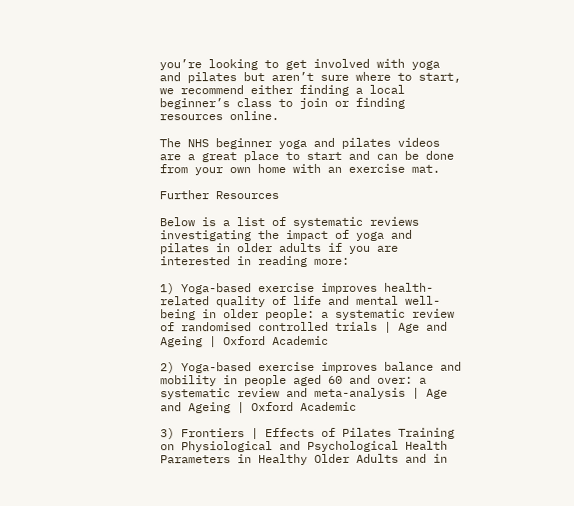you’re looking to get involved with yoga and pilates but aren’t sure where to start, we recommend either finding a local beginner’s class to join or finding resources online.

The NHS beginner yoga and pilates videos are a great place to start and can be done from your own home with an exercise mat.

Further Resources

Below is a list of systematic reviews investigating the impact of yoga and pilates in older adults if you are interested in reading more:

1) Yoga-based exercise improves health-related quality of life and mental well-being in older people: a systematic review of randomised controlled trials | Age and Ageing | Oxford Academic

2) Yoga-based exercise improves balance and mobility in people aged 60 and over: a systematic review and meta-analysis | Age and Ageing | Oxford Academic

3) Frontiers | Effects of Pilates Training on Physiological and Psychological Health Parameters in Healthy Older Adults and in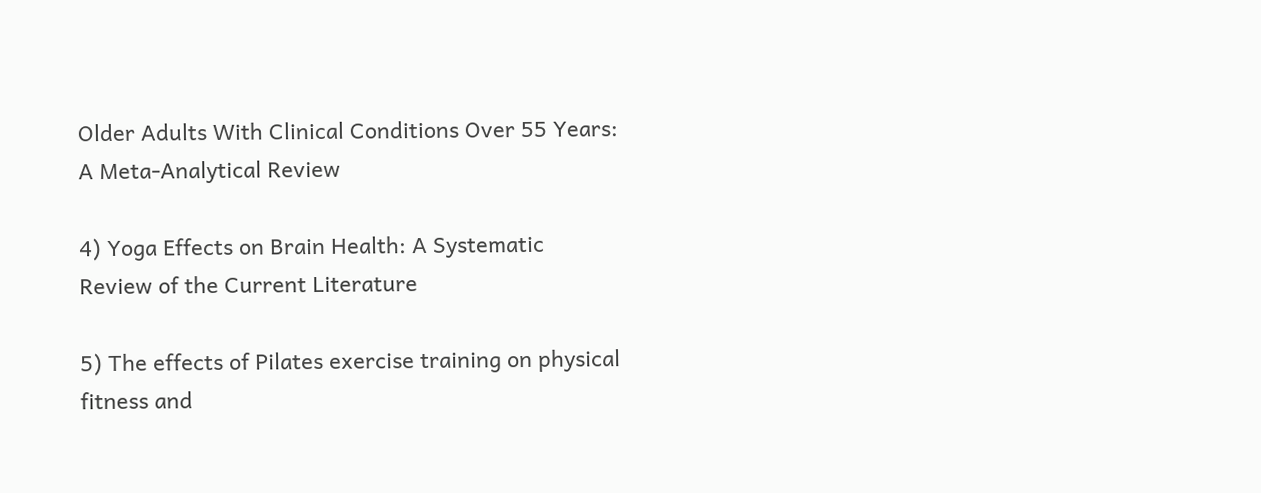Older Adults With Clinical Conditions Over 55 Years: A Meta-Analytical Review

4) Yoga Effects on Brain Health: A Systematic Review of the Current Literature

5) The effects of Pilates exercise training on physical fitness and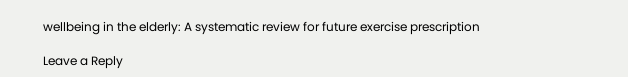wellbeing in the elderly: A systematic review for future exercise prescription

Leave a Reply